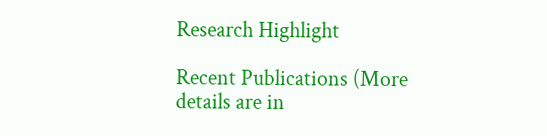Research Highlight

Recent Publications (More details are in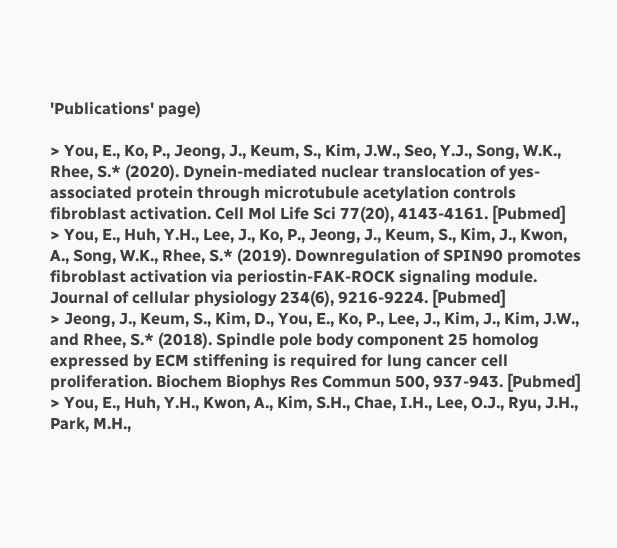'Publications' page)

> You, E., Ko, P., Jeong, J., Keum, S., Kim, J.W., Seo, Y.J., Song, W.K., Rhee, S.* (2020). Dynein-mediated nuclear translocation of yes-associated protein through microtubule acetylation controls fibroblast activation. Cell Mol Life Sci 77(20), 4143-4161. [Pubmed]
> You, E., Huh, Y.H., Lee, J., Ko, P., Jeong, J., Keum, S., Kim, J., Kwon, A., Song, W.K., Rhee, S.* (2019). Downregulation of SPIN90 promotes fibroblast activation via periostin-FAK-ROCK signaling module. Journal of cellular physiology 234(6), 9216-9224. [Pubmed]
> Jeong, J., Keum, S., Kim, D., You, E., Ko, P., Lee, J., Kim, J., Kim, J.W., and Rhee, S.* (2018). Spindle pole body component 25 homolog expressed by ECM stiffening is required for lung cancer cell proliferation. Biochem Biophys Res Commun 500, 937-943. [Pubmed]
> You, E., Huh, Y.H., Kwon, A., Kim, S.H., Chae, I.H., Lee, O.J., Ryu, J.H., Park, M.H.,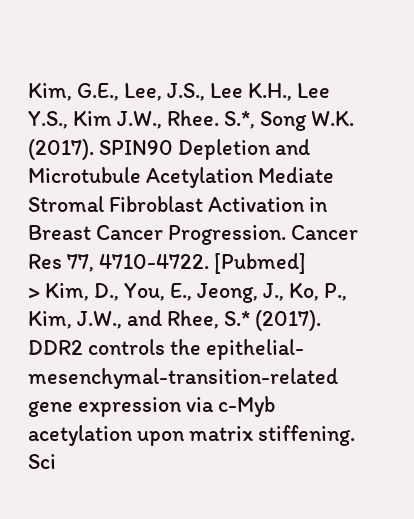Kim, G.E., Lee, J.S., Lee K.H., Lee Y.S., Kim J.W., Rhee. S.*, Song W.K. (2017). SPIN90 Depletion and Microtubule Acetylation Mediate Stromal Fibroblast Activation in Breast Cancer Progression. Cancer Res 77, 4710-4722. [Pubmed]
> Kim, D., You, E., Jeong, J., Ko, P., Kim, J.W., and Rhee, S.* (2017). DDR2 controls the epithelial-mesenchymal-transition-related gene expression via c-Myb acetylation upon matrix stiffening. Sci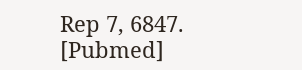Rep 7, 6847. [Pubmed]